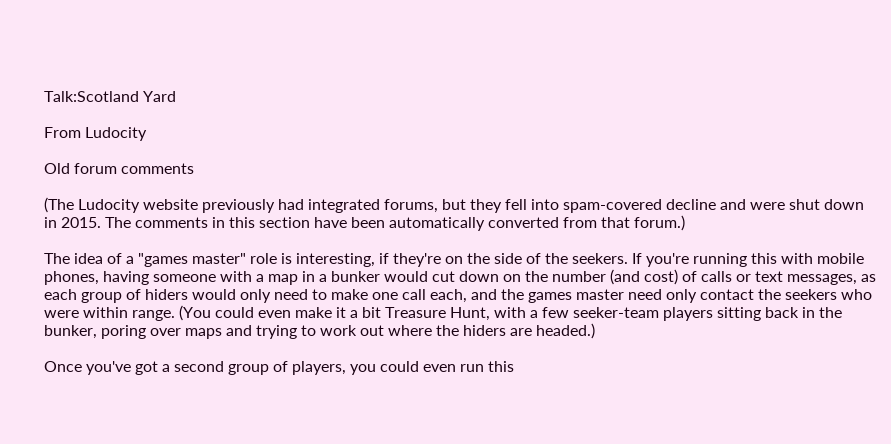Talk:Scotland Yard

From Ludocity

Old forum comments

(The Ludocity website previously had integrated forums, but they fell into spam-covered decline and were shut down in 2015. The comments in this section have been automatically converted from that forum.)

The idea of a "games master" role is interesting, if they're on the side of the seekers. If you're running this with mobile phones, having someone with a map in a bunker would cut down on the number (and cost) of calls or text messages, as each group of hiders would only need to make one call each, and the games master need only contact the seekers who were within range. (You could even make it a bit Treasure Hunt, with a few seeker-team players sitting back in the bunker, poring over maps and trying to work out where the hiders are headed.)

Once you've got a second group of players, you could even run this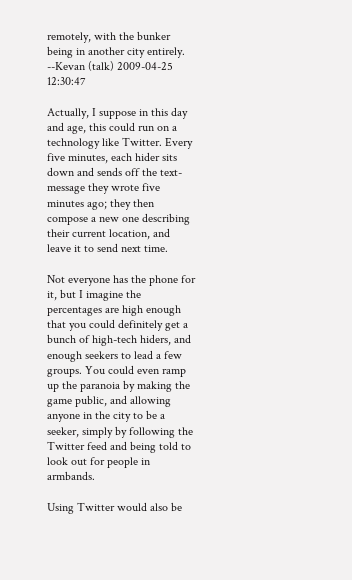remotely, with the bunker being in another city entirely. --Kevan (talk) 2009-04-25 12:30:47

Actually, I suppose in this day and age, this could run on a technology like Twitter. Every five minutes, each hider sits down and sends off the text-message they wrote five minutes ago; they then compose a new one describing their current location, and leave it to send next time.

Not everyone has the phone for it, but I imagine the percentages are high enough that you could definitely get a bunch of high-tech hiders, and enough seekers to lead a few groups. You could even ramp up the paranoia by making the game public, and allowing anyone in the city to be a seeker, simply by following the Twitter feed and being told to look out for people in armbands.

Using Twitter would also be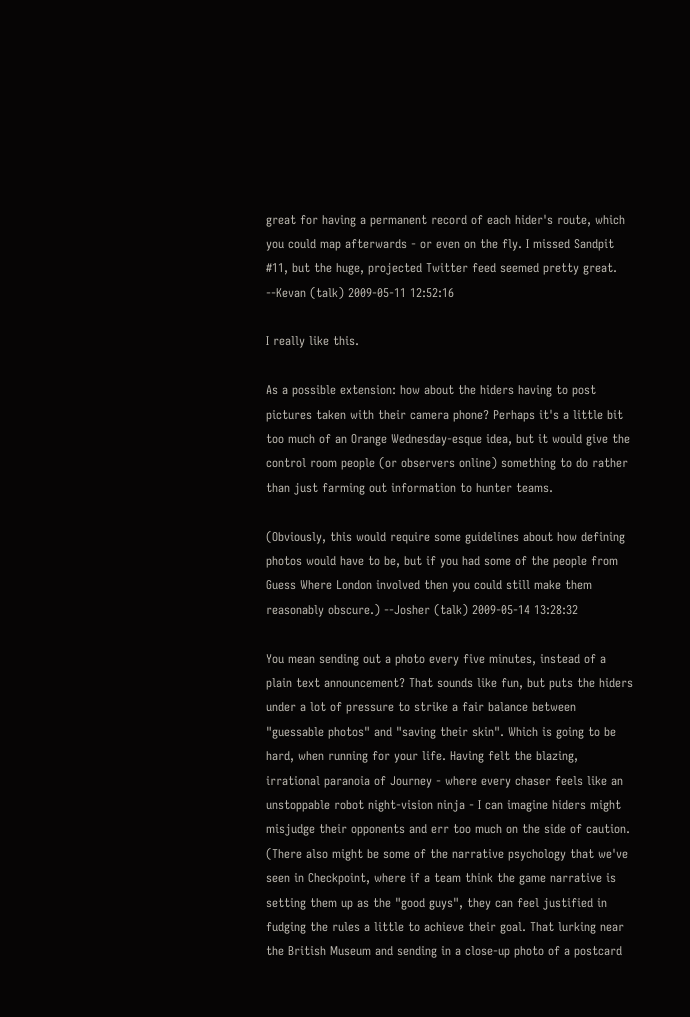great for having a permanent record of each hider's route, which you could map afterwards - or even on the fly. I missed Sandpit #11, but the huge, projected Twitter feed seemed pretty great. --Kevan (talk) 2009-05-11 12:52:16

I really like this.

As a possible extension: how about the hiders having to post pictures taken with their camera phone? Perhaps it's a little bit too much of an Orange Wednesday-esque idea, but it would give the control room people (or observers online) something to do rather than just farming out information to hunter teams.

(Obviously, this would require some guidelines about how defining photos would have to be, but if you had some of the people from Guess Where London involved then you could still make them reasonably obscure.) --Josher (talk) 2009-05-14 13:28:32

You mean sending out a photo every five minutes, instead of a plain text announcement? That sounds like fun, but puts the hiders under a lot of pressure to strike a fair balance between "guessable photos" and "saving their skin". Which is going to be hard, when running for your life. Having felt the blazing, irrational paranoia of Journey - where every chaser feels like an unstoppable robot night-vision ninja - I can imagine hiders might misjudge their opponents and err too much on the side of caution. (There also might be some of the narrative psychology that we've seen in Checkpoint, where if a team think the game narrative is setting them up as the "good guys", they can feel justified in fudging the rules a little to achieve their goal. That lurking near the British Museum and sending in a close-up photo of a postcard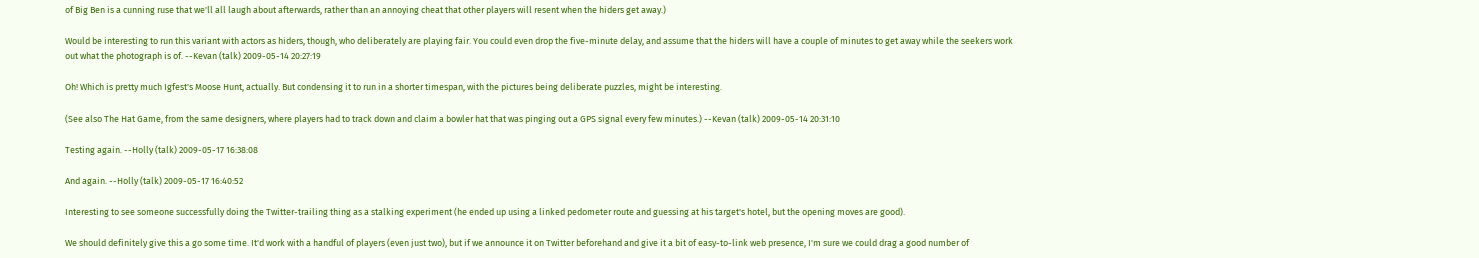of Big Ben is a cunning ruse that we'll all laugh about afterwards, rather than an annoying cheat that other players will resent when the hiders get away.)

Would be interesting to run this variant with actors as hiders, though, who deliberately are playing fair. You could even drop the five-minute delay, and assume that the hiders will have a couple of minutes to get away while the seekers work out what the photograph is of. --Kevan (talk) 2009-05-14 20:27:19

Oh! Which is pretty much Igfest's Moose Hunt, actually. But condensing it to run in a shorter timespan, with the pictures being deliberate puzzles, might be interesting.

(See also The Hat Game, from the same designers, where players had to track down and claim a bowler hat that was pinging out a GPS signal every few minutes.) --Kevan (talk) 2009-05-14 20:31:10

Testing again. --Holly (talk) 2009-05-17 16:38:08

And again. --Holly (talk) 2009-05-17 16:40:52

Interesting to see someone successfully doing the Twitter-trailing thing as a stalking experiment (he ended up using a linked pedometer route and guessing at his target's hotel, but the opening moves are good).

We should definitely give this a go some time. It'd work with a handful of players (even just two), but if we announce it on Twitter beforehand and give it a bit of easy-to-link web presence, I'm sure we could drag a good number of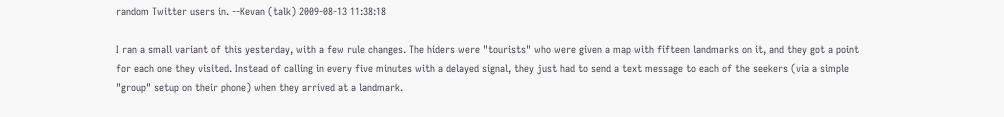random Twitter users in. --Kevan (talk) 2009-08-13 11:38:18

I ran a small variant of this yesterday, with a few rule changes. The hiders were "tourists" who were given a map with fifteen landmarks on it, and they got a point for each one they visited. Instead of calling in every five minutes with a delayed signal, they just had to send a text message to each of the seekers (via a simple "group" setup on their phone) when they arrived at a landmark.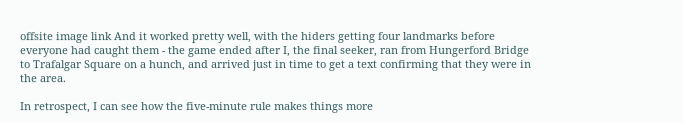offsite image link And it worked pretty well, with the hiders getting four landmarks before everyone had caught them - the game ended after I, the final seeker, ran from Hungerford Bridge to Trafalgar Square on a hunch, and arrived just in time to get a text confirming that they were in the area.

In retrospect, I can see how the five-minute rule makes things more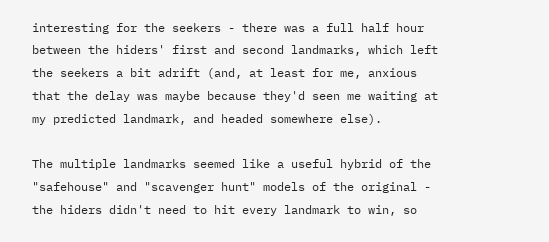interesting for the seekers - there was a full half hour between the hiders' first and second landmarks, which left the seekers a bit adrift (and, at least for me, anxious that the delay was maybe because they'd seen me waiting at my predicted landmark, and headed somewhere else).

The multiple landmarks seemed like a useful hybrid of the "safehouse" and "scavenger hunt" models of the original - the hiders didn't need to hit every landmark to win, so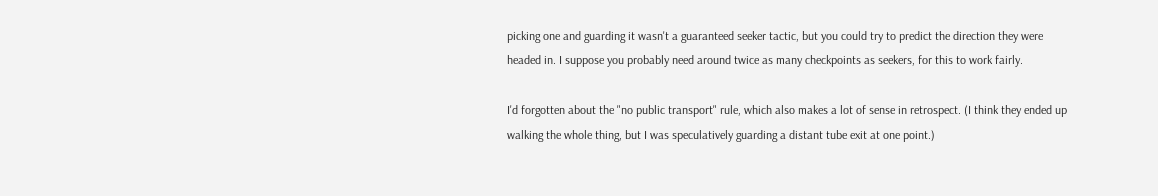picking one and guarding it wasn't a guaranteed seeker tactic, but you could try to predict the direction they were headed in. I suppose you probably need around twice as many checkpoints as seekers, for this to work fairly.

I'd forgotten about the "no public transport" rule, which also makes a lot of sense in retrospect. (I think they ended up walking the whole thing, but I was speculatively guarding a distant tube exit at one point.)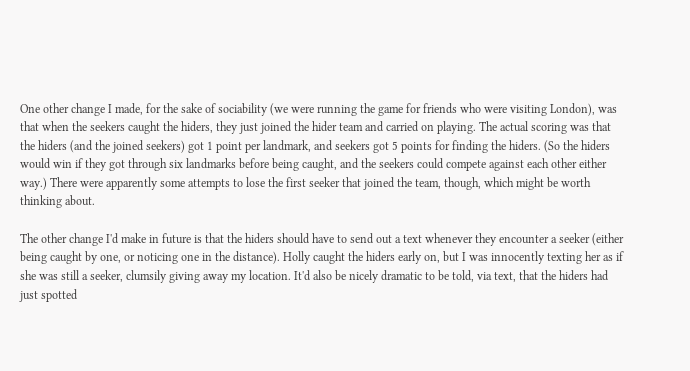One other change I made, for the sake of sociability (we were running the game for friends who were visiting London), was that when the seekers caught the hiders, they just joined the hider team and carried on playing. The actual scoring was that the hiders (and the joined seekers) got 1 point per landmark, and seekers got 5 points for finding the hiders. (So the hiders would win if they got through six landmarks before being caught, and the seekers could compete against each other either way.) There were apparently some attempts to lose the first seeker that joined the team, though, which might be worth thinking about.

The other change I'd make in future is that the hiders should have to send out a text whenever they encounter a seeker (either being caught by one, or noticing one in the distance). Holly caught the hiders early on, but I was innocently texting her as if she was still a seeker, clumsily giving away my location. It'd also be nicely dramatic to be told, via text, that the hiders had just spotted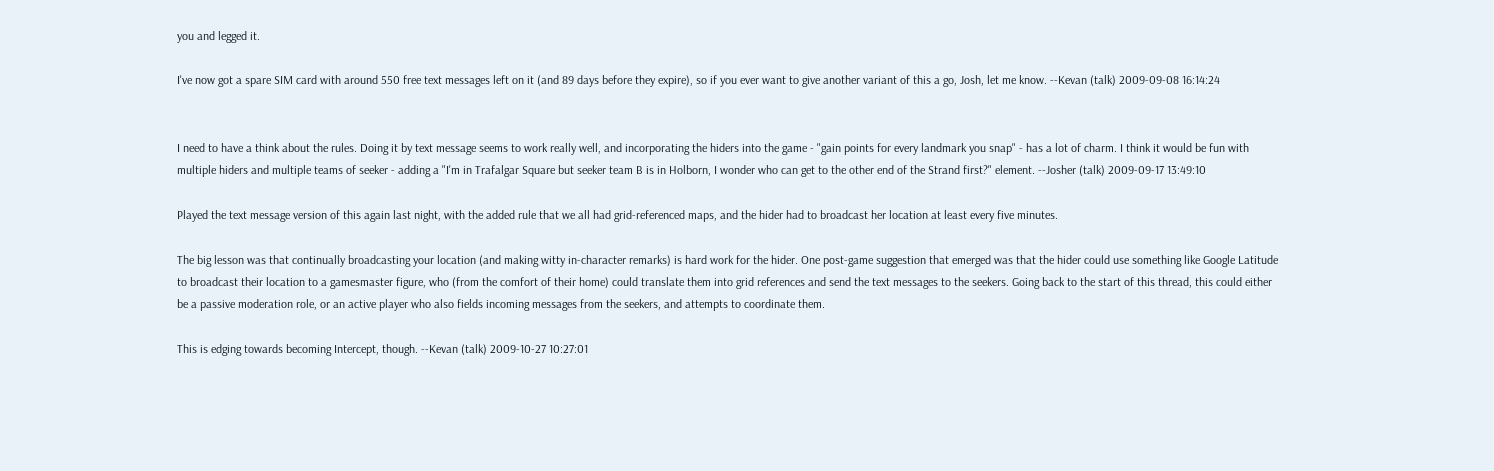you and legged it.

I've now got a spare SIM card with around 550 free text messages left on it (and 89 days before they expire), so if you ever want to give another variant of this a go, Josh, let me know. --Kevan (talk) 2009-09-08 16:14:24


I need to have a think about the rules. Doing it by text message seems to work really well, and incorporating the hiders into the game - "gain points for every landmark you snap" - has a lot of charm. I think it would be fun with multiple hiders and multiple teams of seeker - adding a "I'm in Trafalgar Square but seeker team B is in Holborn, I wonder who can get to the other end of the Strand first?" element. --Josher (talk) 2009-09-17 13:49:10

Played the text message version of this again last night, with the added rule that we all had grid-referenced maps, and the hider had to broadcast her location at least every five minutes.

The big lesson was that continually broadcasting your location (and making witty in-character remarks) is hard work for the hider. One post-game suggestion that emerged was that the hider could use something like Google Latitude to broadcast their location to a gamesmaster figure, who (from the comfort of their home) could translate them into grid references and send the text messages to the seekers. Going back to the start of this thread, this could either be a passive moderation role, or an active player who also fields incoming messages from the seekers, and attempts to coordinate them.

This is edging towards becoming Intercept, though. --Kevan (talk) 2009-10-27 10:27:01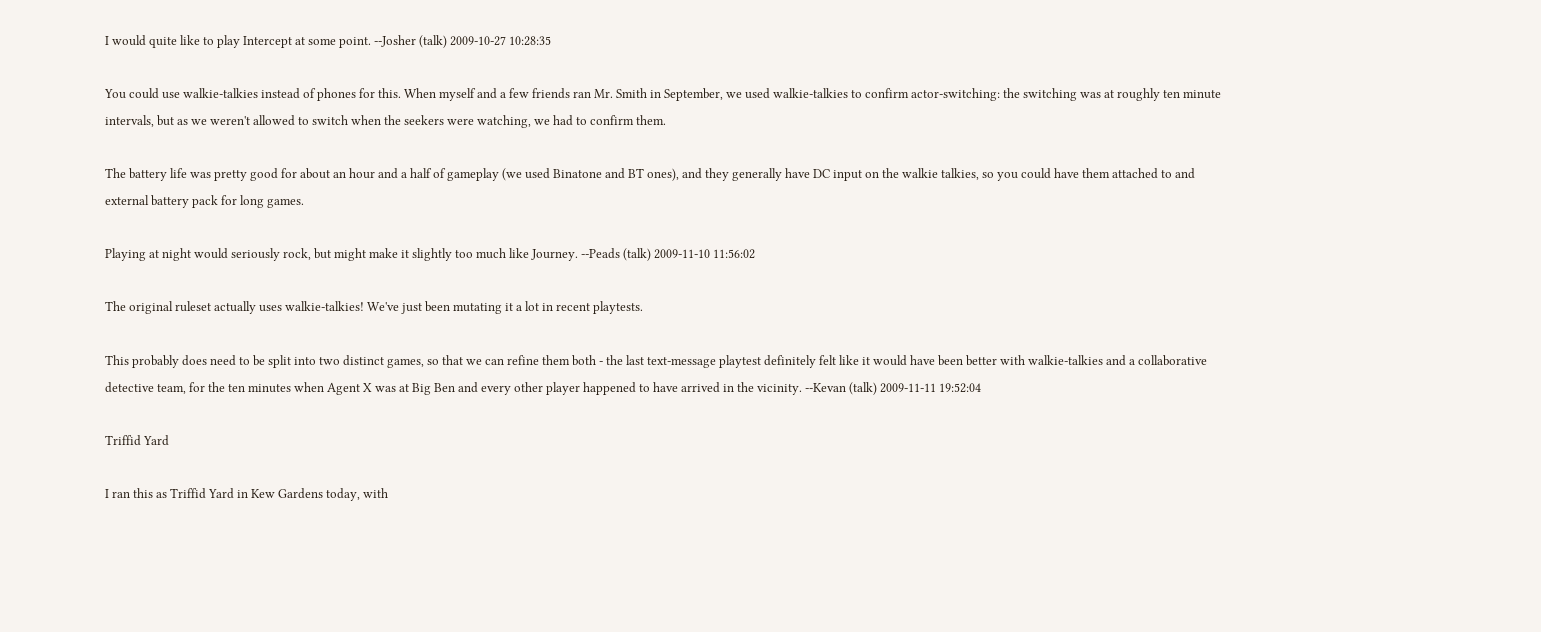I would quite like to play Intercept at some point. --Josher (talk) 2009-10-27 10:28:35

You could use walkie-talkies instead of phones for this. When myself and a few friends ran Mr. Smith in September, we used walkie-talkies to confirm actor-switching: the switching was at roughly ten minute intervals, but as we weren't allowed to switch when the seekers were watching, we had to confirm them.

The battery life was pretty good for about an hour and a half of gameplay (we used Binatone and BT ones), and they generally have DC input on the walkie talkies, so you could have them attached to and external battery pack for long games.

Playing at night would seriously rock, but might make it slightly too much like Journey. --Peads (talk) 2009-11-10 11:56:02

The original ruleset actually uses walkie-talkies! We've just been mutating it a lot in recent playtests.

This probably does need to be split into two distinct games, so that we can refine them both - the last text-message playtest definitely felt like it would have been better with walkie-talkies and a collaborative detective team, for the ten minutes when Agent X was at Big Ben and every other player happened to have arrived in the vicinity. --Kevan (talk) 2009-11-11 19:52:04

Triffid Yard

I ran this as Triffid Yard in Kew Gardens today, with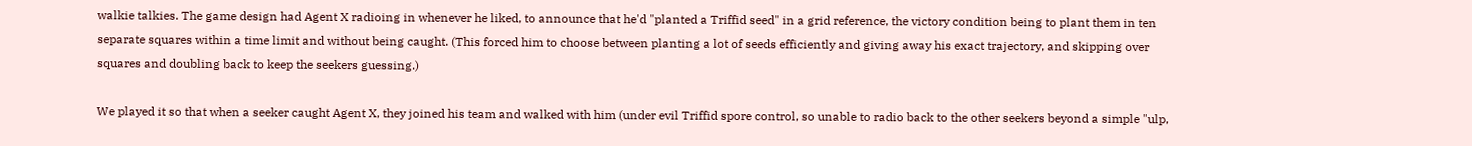walkie talkies. The game design had Agent X radioing in whenever he liked, to announce that he'd "planted a Triffid seed" in a grid reference, the victory condition being to plant them in ten separate squares within a time limit and without being caught. (This forced him to choose between planting a lot of seeds efficiently and giving away his exact trajectory, and skipping over squares and doubling back to keep the seekers guessing.)

We played it so that when a seeker caught Agent X, they joined his team and walked with him (under evil Triffid spore control, so unable to radio back to the other seekers beyond a simple "ulp,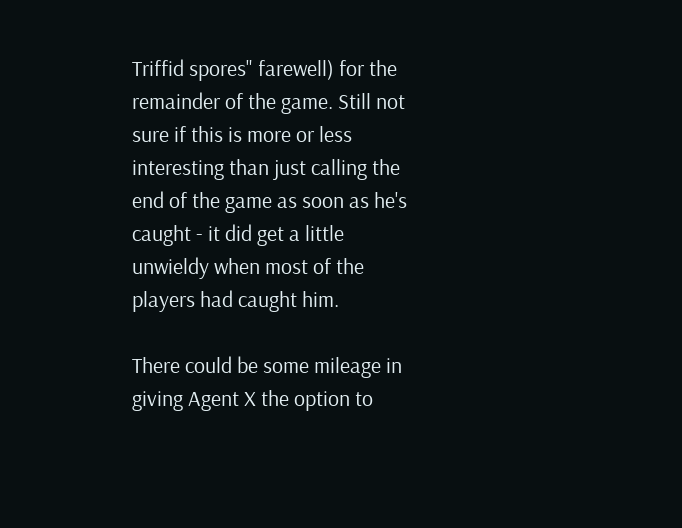Triffid spores" farewell) for the remainder of the game. Still not sure if this is more or less interesting than just calling the end of the game as soon as he's caught - it did get a little unwieldy when most of the players had caught him.

There could be some mileage in giving Agent X the option to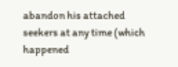abandon his attached seekers at any time (which happened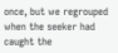once, but we regrouped when the seeker had caught the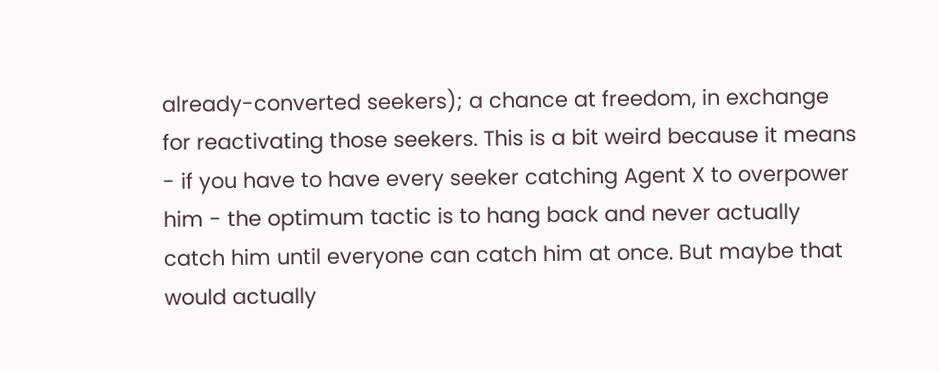already-converted seekers); a chance at freedom, in exchange for reactivating those seekers. This is a bit weird because it means - if you have to have every seeker catching Agent X to overpower him - the optimum tactic is to hang back and never actually catch him until everyone can catch him at once. But maybe that would actually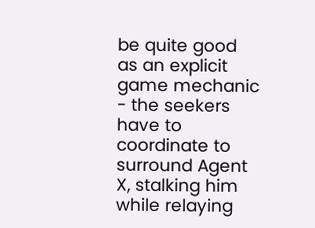be quite good as an explicit game mechanic - the seekers have to coordinate to surround Agent X, stalking him while relaying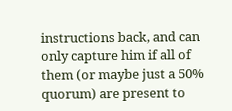instructions back, and can only capture him if all of them (or maybe just a 50% quorum) are present to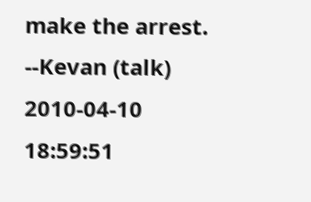make the arrest. --Kevan (talk) 2010-04-10 18:59:51